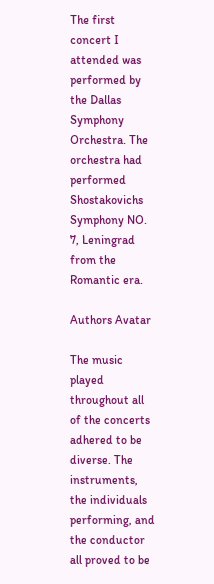The first concert I attended was performed by the Dallas Symphony Orchestra. The orchestra had performed Shostakovichs Symphony NO. 7, Leningrad from the Romantic era.

Authors Avatar

The music played throughout all of the concerts adhered to be diverse. The instruments, the individuals performing, and the conductor all proved to be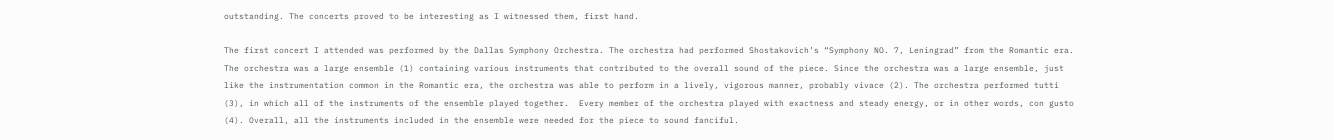outstanding. The concerts proved to be interesting as I witnessed them, first hand.

The first concert I attended was performed by the Dallas Symphony Orchestra. The orchestra had performed Shostakovich’s “Symphony NO. 7, Leningrad” from the Romantic era. The orchestra was a large ensemble (1) containing various instruments that contributed to the overall sound of the piece. Since the orchestra was a large ensemble, just like the instrumentation common in the Romantic era, the orchestra was able to perform in a lively, vigorous manner, probably vivace (2). The orchestra performed tutti (3), in which all of the instruments of the ensemble played together.  Every member of the orchestra played with exactness and steady energy, or in other words, con gusto (4). Overall, all the instruments included in the ensemble were needed for the piece to sound fanciful.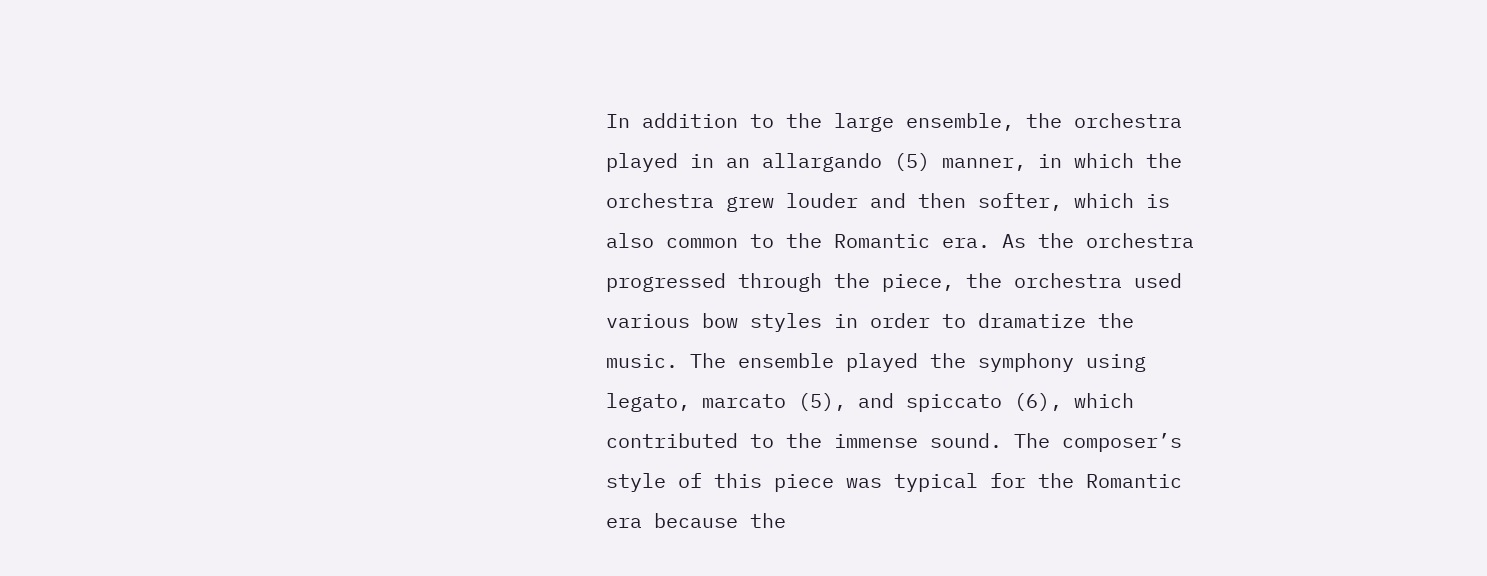In addition to the large ensemble, the orchestra played in an allargando (5) manner, in which the orchestra grew louder and then softer, which is also common to the Romantic era. As the orchestra progressed through the piece, the orchestra used various bow styles in order to dramatize the music. The ensemble played the symphony using legato, marcato (5), and spiccato (6), which contributed to the immense sound. The composer’s style of this piece was typical for the Romantic era because the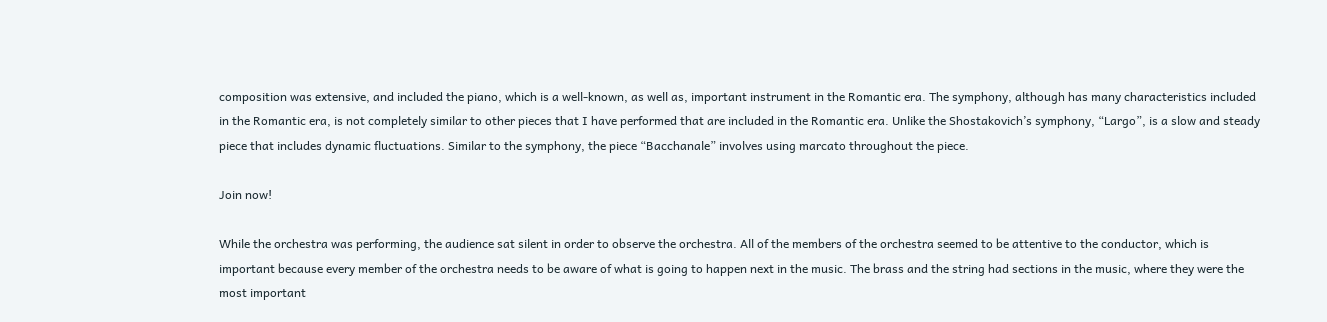composition was extensive, and included the piano, which is a well-known, as well as, important instrument in the Romantic era. The symphony, although has many characteristics included in the Romantic era, is not completely similar to other pieces that I have performed that are included in the Romantic era. Unlike the Shostakovich’s symphony, “Largo”, is a slow and steady piece that includes dynamic fluctuations. Similar to the symphony, the piece “Bacchanale” involves using marcato throughout the piece.

Join now!

While the orchestra was performing, the audience sat silent in order to observe the orchestra. All of the members of the orchestra seemed to be attentive to the conductor, which is important because every member of the orchestra needs to be aware of what is going to happen next in the music. The brass and the string had sections in the music, where they were the most important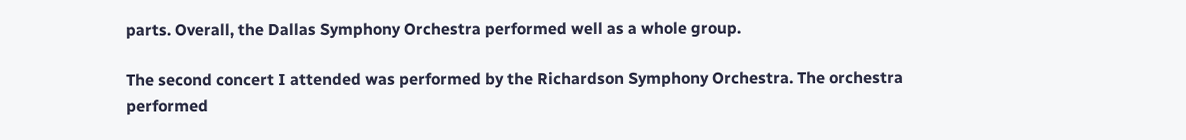parts. Overall, the Dallas Symphony Orchestra performed well as a whole group.

The second concert I attended was performed by the Richardson Symphony Orchestra. The orchestra performed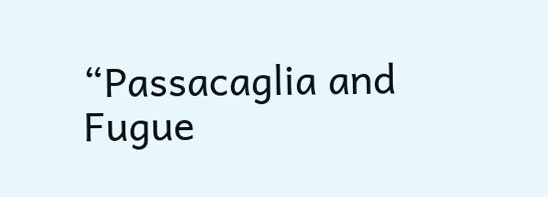“Passacaglia and Fugue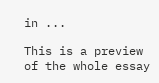in ...

This is a preview of the whole essay